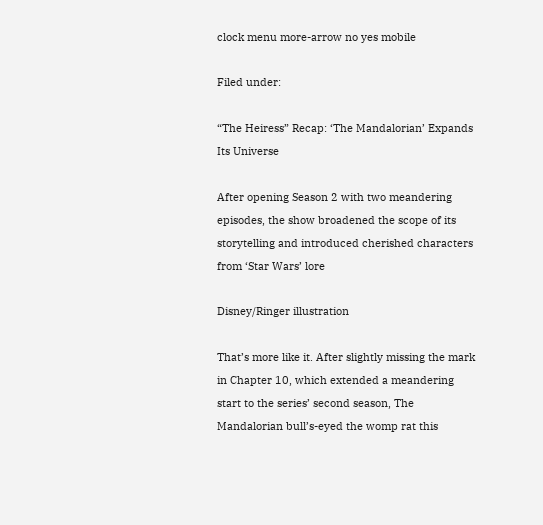clock menu more-arrow no yes mobile

Filed under:

“The Heiress” Recap: ‘The Mandalorian’ Expands Its Universe

After opening Season 2 with two meandering episodes, the show broadened the scope of its storytelling and introduced cherished characters from ‘Star Wars’ lore

Disney/Ringer illustration

That’s more like it. After slightly missing the mark in Chapter 10, which extended a meandering start to the series’ second season, The Mandalorian bull’s-eyed the womp rat this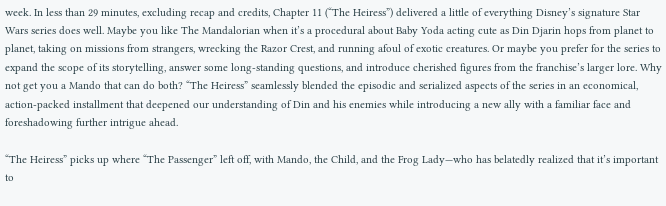week. In less than 29 minutes, excluding recap and credits, Chapter 11 (“The Heiress”) delivered a little of everything Disney’s signature Star Wars series does well. Maybe you like The Mandalorian when it’s a procedural about Baby Yoda acting cute as Din Djarin hops from planet to planet, taking on missions from strangers, wrecking the Razor Crest, and running afoul of exotic creatures. Or maybe you prefer for the series to expand the scope of its storytelling, answer some long-standing questions, and introduce cherished figures from the franchise’s larger lore. Why not get you a Mando that can do both? “The Heiress” seamlessly blended the episodic and serialized aspects of the series in an economical, action-packed installment that deepened our understanding of Din and his enemies while introducing a new ally with a familiar face and foreshadowing further intrigue ahead.

“The Heiress” picks up where “The Passenger” left off, with Mando, the Child, and the Frog Lady—who has belatedly realized that it’s important to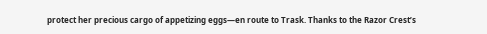protect her precious cargo of appetizing eggs—en route to Trask. Thanks to the Razor Crest’s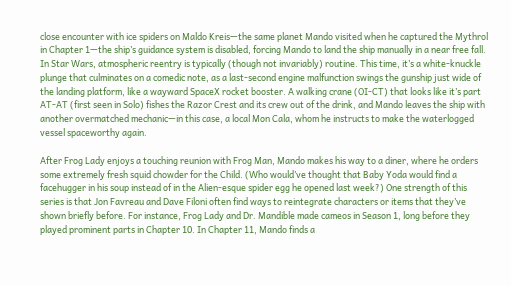close encounter with ice spiders on Maldo Kreis—the same planet Mando visited when he captured the Mythrol in Chapter 1—the ship’s guidance system is disabled, forcing Mando to land the ship manually in a near free fall. In Star Wars, atmospheric reentry is typically (though not invariably) routine. This time, it’s a white-knuckle plunge that culminates on a comedic note, as a last-second engine malfunction swings the gunship just wide of the landing platform, like a wayward SpaceX rocket booster. A walking crane (OI-CT) that looks like it’s part AT-AT (first seen in Solo) fishes the Razor Crest and its crew out of the drink, and Mando leaves the ship with another overmatched mechanic—in this case, a local Mon Cala, whom he instructs to make the waterlogged vessel spaceworthy again.

After Frog Lady enjoys a touching reunion with Frog Man, Mando makes his way to a diner, where he orders some extremely fresh squid chowder for the Child. (Who would’ve thought that Baby Yoda would find a facehugger in his soup instead of in the Alien-esque spider egg he opened last week?) One strength of this series is that Jon Favreau and Dave Filoni often find ways to reintegrate characters or items that they’ve shown briefly before. For instance, Frog Lady and Dr. Mandible made cameos in Season 1, long before they played prominent parts in Chapter 10. In Chapter 11, Mando finds a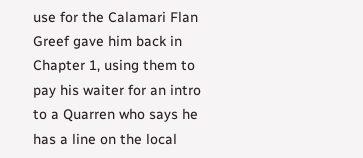use for the Calamari Flan Greef gave him back in Chapter 1, using them to pay his waiter for an intro to a Quarren who says he has a line on the local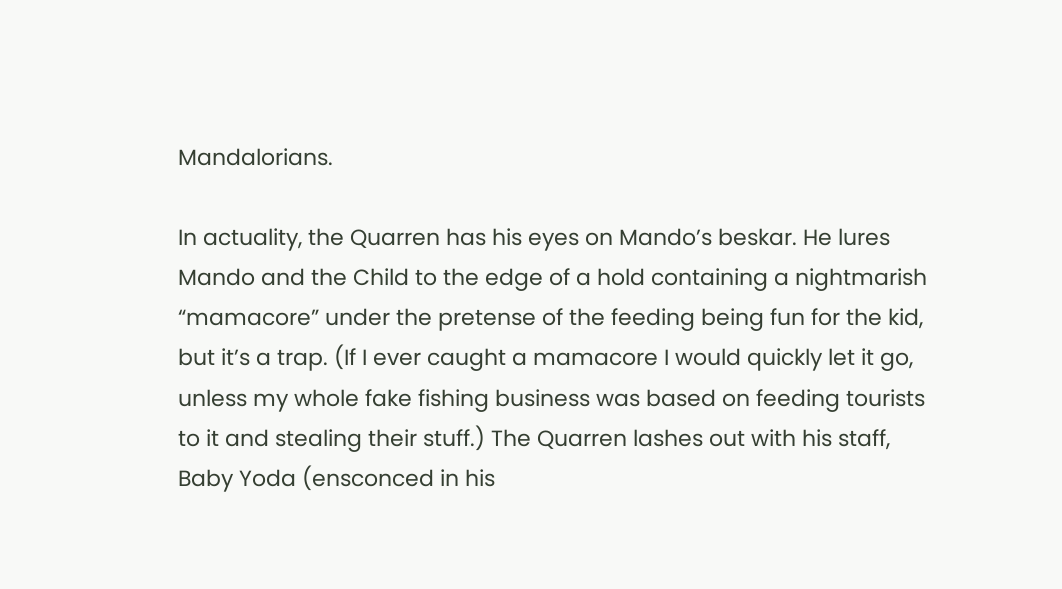Mandalorians.

In actuality, the Quarren has his eyes on Mando’s beskar. He lures Mando and the Child to the edge of a hold containing a nightmarish “mamacore” under the pretense of the feeding being fun for the kid, but it’s a trap. (If I ever caught a mamacore I would quickly let it go, unless my whole fake fishing business was based on feeding tourists to it and stealing their stuff.) The Quarren lashes out with his staff, Baby Yoda (ensconced in his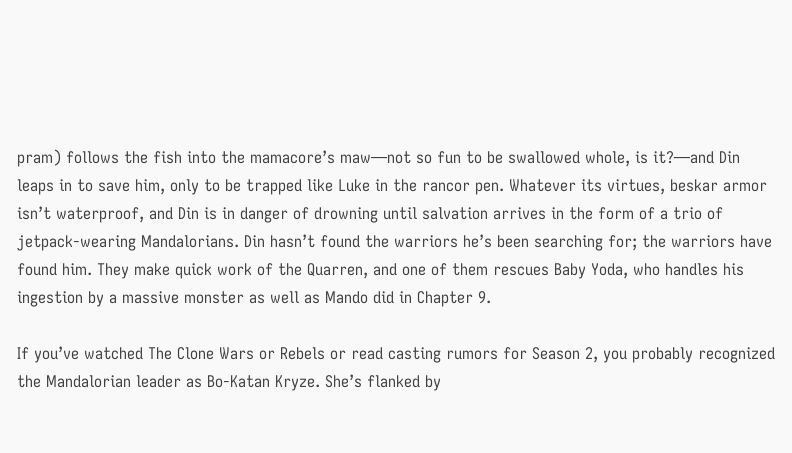pram) follows the fish into the mamacore’s maw—not so fun to be swallowed whole, is it?—and Din leaps in to save him, only to be trapped like Luke in the rancor pen. Whatever its virtues, beskar armor isn’t waterproof, and Din is in danger of drowning until salvation arrives in the form of a trio of jetpack-wearing Mandalorians. Din hasn’t found the warriors he’s been searching for; the warriors have found him. They make quick work of the Quarren, and one of them rescues Baby Yoda, who handles his ingestion by a massive monster as well as Mando did in Chapter 9.

If you’ve watched The Clone Wars or Rebels or read casting rumors for Season 2, you probably recognized the Mandalorian leader as Bo-Katan Kryze. She’s flanked by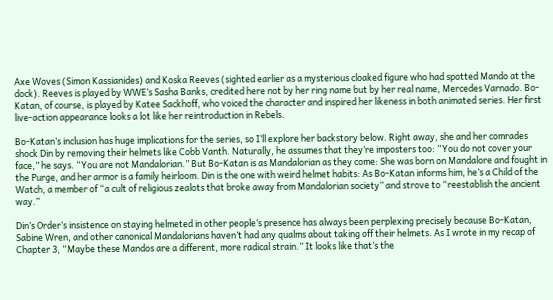Axe Woves (Simon Kassianides) and Koska Reeves (sighted earlier as a mysterious cloaked figure who had spotted Mando at the dock). Reeves is played by WWE’s Sasha Banks, credited here not by her ring name but by her real name, Mercedes Varnado. Bo-Katan, of course, is played by Katee Sackhoff, who voiced the character and inspired her likeness in both animated series. Her first live-action appearance looks a lot like her reintroduction in Rebels.

Bo-Katan’s inclusion has huge implications for the series, so I’ll explore her backstory below. Right away, she and her comrades shock Din by removing their helmets like Cobb Vanth. Naturally, he assumes that they’re imposters too: “You do not cover your face,” he says. “You are not Mandalorian.” But Bo-Katan is as Mandalorian as they come: She was born on Mandalore and fought in the Purge, and her armor is a family heirloom. Din is the one with weird helmet habits: As Bo-Katan informs him, he’s a Child of the Watch, a member of “a cult of religious zealots that broke away from Mandalorian society” and strove to “reestablish the ancient way.”

Din’s Order’s insistence on staying helmeted in other people’s presence has always been perplexing precisely because Bo-Katan, Sabine Wren, and other canonical Mandalorians haven’t had any qualms about taking off their helmets. As I wrote in my recap of Chapter 3, “Maybe these Mandos are a different, more radical strain.” It looks like that’s the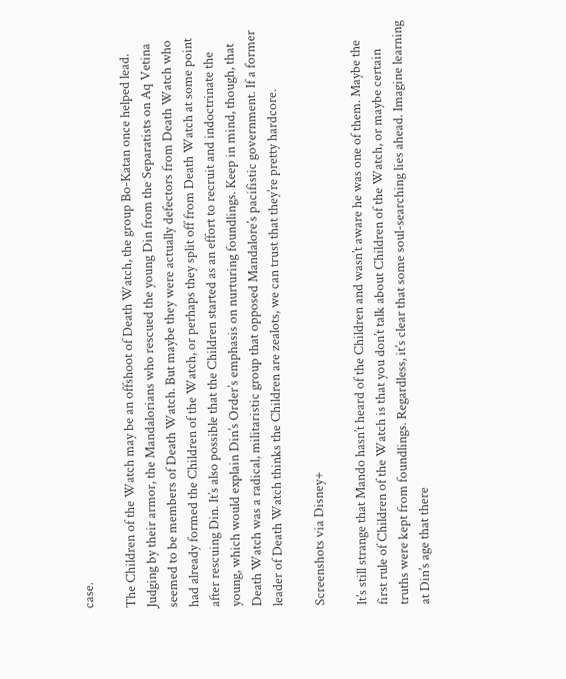case.

The Children of the Watch may be an offshoot of Death Watch, the group Bo-Katan once helped lead. Judging by their armor, the Mandalorians who rescued the young Din from the Separatists on Aq Vetina seemed to be members of Death Watch. But maybe they were actually defectors from Death Watch who had already formed the Children of the Watch, or perhaps they split off from Death Watch at some point after rescuing Din. It’s also possible that the Children started as an effort to recruit and indoctrinate the young, which would explain Din’s Order’s emphasis on nurturing foundlings. Keep in mind, though, that Death Watch was a radical, militaristic group that opposed Mandalore’s pacifistic government. If a former leader of Death Watch thinks the Children are zealots, we can trust that they’re pretty hardcore.

Screenshots via Disney+

It’s still strange that Mando hasn’t heard of the Children and wasn’t aware he was one of them. Maybe the first rule of Children of the Watch is that you don’t talk about Children of the Watch, or maybe certain truths were kept from foundlings. Regardless, it’s clear that some soul-searching lies ahead. Imagine learning at Din’s age that there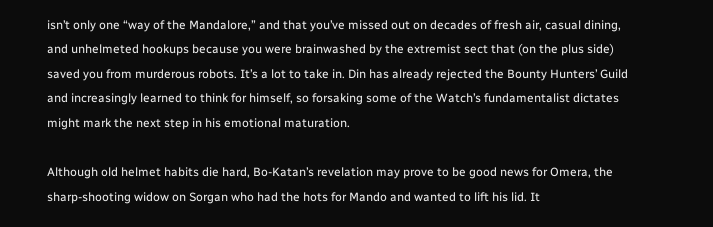isn’t only one “way of the Mandalore,” and that you’ve missed out on decades of fresh air, casual dining, and unhelmeted hookups because you were brainwashed by the extremist sect that (on the plus side) saved you from murderous robots. It’s a lot to take in. Din has already rejected the Bounty Hunters’ Guild and increasingly learned to think for himself, so forsaking some of the Watch’s fundamentalist dictates might mark the next step in his emotional maturation.

Although old helmet habits die hard, Bo-Katan’s revelation may prove to be good news for Omera, the sharp-shooting widow on Sorgan who had the hots for Mando and wanted to lift his lid. It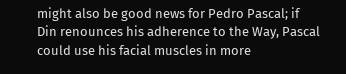might also be good news for Pedro Pascal; if Din renounces his adherence to the Way, Pascal could use his facial muscles in more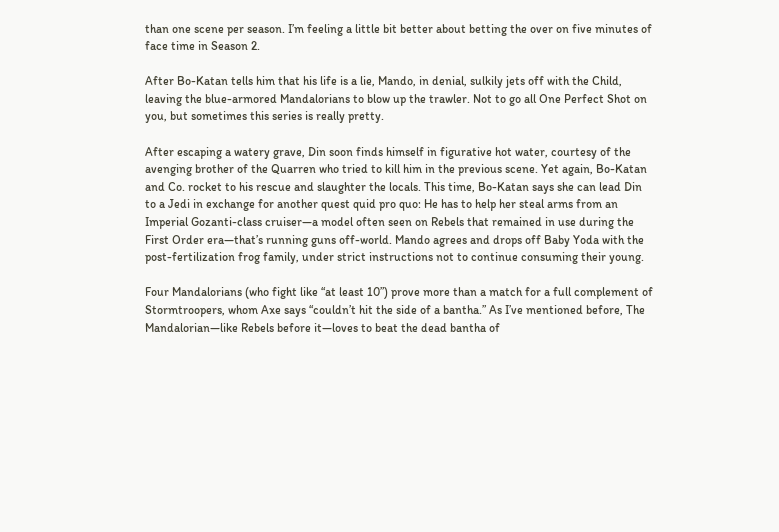than one scene per season. I’m feeling a little bit better about betting the over on five minutes of face time in Season 2.

After Bo-Katan tells him that his life is a lie, Mando, in denial, sulkily jets off with the Child, leaving the blue-armored Mandalorians to blow up the trawler. Not to go all One Perfect Shot on you, but sometimes this series is really pretty.

After escaping a watery grave, Din soon finds himself in figurative hot water, courtesy of the avenging brother of the Quarren who tried to kill him in the previous scene. Yet again, Bo-Katan and Co. rocket to his rescue and slaughter the locals. This time, Bo-Katan says she can lead Din to a Jedi in exchange for another quest quid pro quo: He has to help her steal arms from an Imperial Gozanti-class cruiser—a model often seen on Rebels that remained in use during the First Order era—that’s running guns off-world. Mando agrees and drops off Baby Yoda with the post-fertilization frog family, under strict instructions not to continue consuming their young.

Four Mandalorians (who fight like “at least 10”) prove more than a match for a full complement of Stormtroopers, whom Axe says “couldn’t hit the side of a bantha.” As I’ve mentioned before, The Mandalorian—like Rebels before it—loves to beat the dead bantha of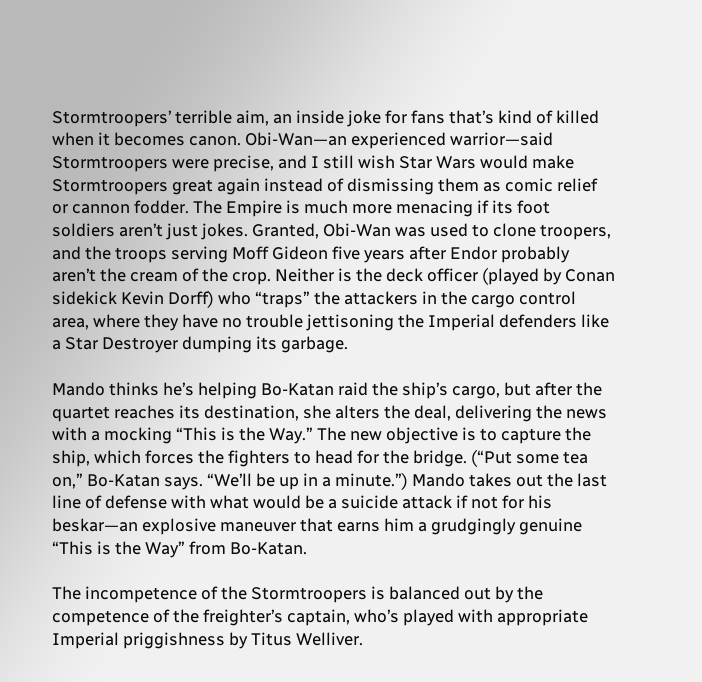Stormtroopers’ terrible aim, an inside joke for fans that’s kind of killed when it becomes canon. Obi-Wan—an experienced warrior—said Stormtroopers were precise, and I still wish Star Wars would make Stormtroopers great again instead of dismissing them as comic relief or cannon fodder. The Empire is much more menacing if its foot soldiers aren’t just jokes. Granted, Obi-Wan was used to clone troopers, and the troops serving Moff Gideon five years after Endor probably aren’t the cream of the crop. Neither is the deck officer (played by Conan sidekick Kevin Dorff) who “traps” the attackers in the cargo control area, where they have no trouble jettisoning the Imperial defenders like a Star Destroyer dumping its garbage.

Mando thinks he’s helping Bo-Katan raid the ship’s cargo, but after the quartet reaches its destination, she alters the deal, delivering the news with a mocking “This is the Way.” The new objective is to capture the ship, which forces the fighters to head for the bridge. (“Put some tea on,” Bo-Katan says. “We’ll be up in a minute.”) Mando takes out the last line of defense with what would be a suicide attack if not for his beskar—an explosive maneuver that earns him a grudgingly genuine “This is the Way” from Bo-Katan.

The incompetence of the Stormtroopers is balanced out by the competence of the freighter’s captain, who’s played with appropriate Imperial priggishness by Titus Welliver.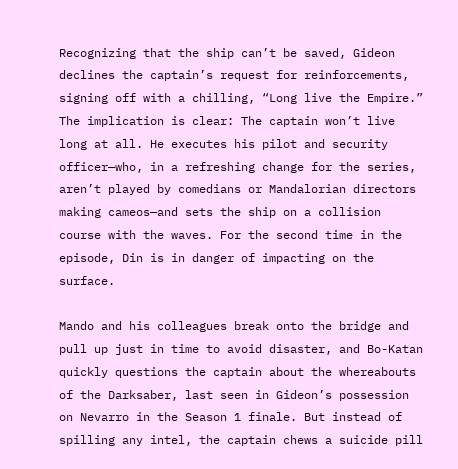Recognizing that the ship can’t be saved, Gideon declines the captain’s request for reinforcements, signing off with a chilling, “Long live the Empire.” The implication is clear: The captain won’t live long at all. He executes his pilot and security officer—who, in a refreshing change for the series, aren’t played by comedians or Mandalorian directors making cameos—and sets the ship on a collision course with the waves. For the second time in the episode, Din is in danger of impacting on the surface.

Mando and his colleagues break onto the bridge and pull up just in time to avoid disaster, and Bo-Katan quickly questions the captain about the whereabouts of the Darksaber, last seen in Gideon’s possession on Nevarro in the Season 1 finale. But instead of spilling any intel, the captain chews a suicide pill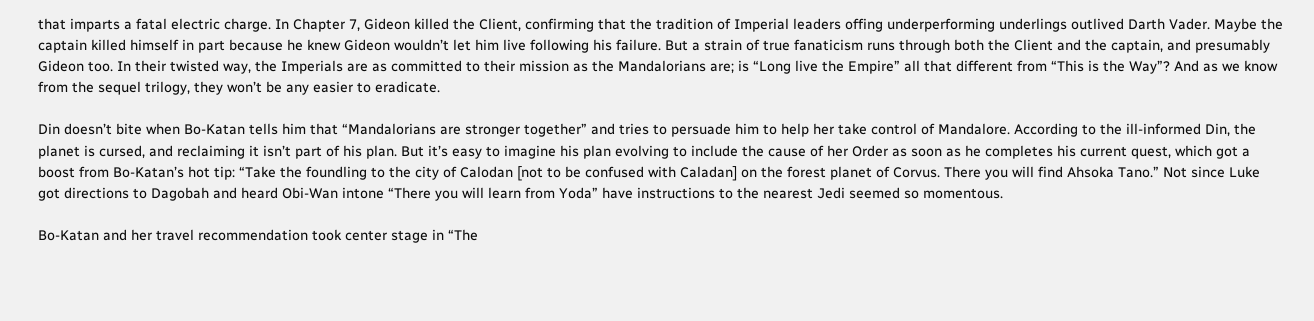that imparts a fatal electric charge. In Chapter 7, Gideon killed the Client, confirming that the tradition of Imperial leaders offing underperforming underlings outlived Darth Vader. Maybe the captain killed himself in part because he knew Gideon wouldn’t let him live following his failure. But a strain of true fanaticism runs through both the Client and the captain, and presumably Gideon too. In their twisted way, the Imperials are as committed to their mission as the Mandalorians are; is “Long live the Empire” all that different from “This is the Way”? And as we know from the sequel trilogy, they won’t be any easier to eradicate.

Din doesn’t bite when Bo-Katan tells him that “Mandalorians are stronger together” and tries to persuade him to help her take control of Mandalore. According to the ill-informed Din, the planet is cursed, and reclaiming it isn’t part of his plan. But it’s easy to imagine his plan evolving to include the cause of her Order as soon as he completes his current quest, which got a boost from Bo-Katan’s hot tip: “Take the foundling to the city of Calodan [not to be confused with Caladan] on the forest planet of Corvus. There you will find Ahsoka Tano.” Not since Luke got directions to Dagobah and heard Obi-Wan intone “There you will learn from Yoda” have instructions to the nearest Jedi seemed so momentous.

Bo-Katan and her travel recommendation took center stage in “The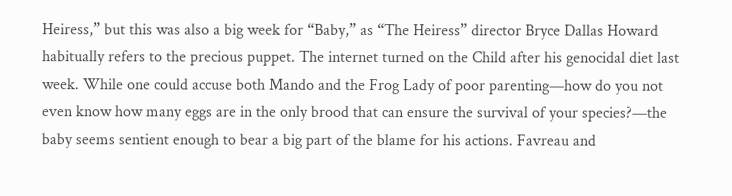Heiress,” but this was also a big week for “Baby,” as “The Heiress” director Bryce Dallas Howard habitually refers to the precious puppet. The internet turned on the Child after his genocidal diet last week. While one could accuse both Mando and the Frog Lady of poor parenting—how do you not even know how many eggs are in the only brood that can ensure the survival of your species?—the baby seems sentient enough to bear a big part of the blame for his actions. Favreau and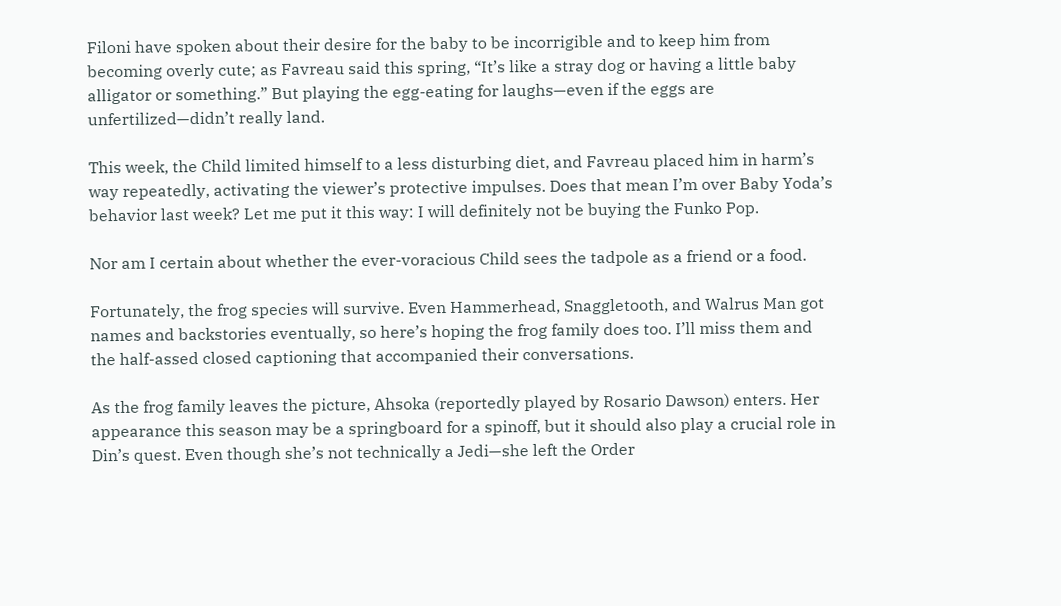Filoni have spoken about their desire for the baby to be incorrigible and to keep him from becoming overly cute; as Favreau said this spring, “It’s like a stray dog or having a little baby alligator or something.” But playing the egg-eating for laughs—even if the eggs are unfertilized—didn’t really land.

This week, the Child limited himself to a less disturbing diet, and Favreau placed him in harm’s way repeatedly, activating the viewer’s protective impulses. Does that mean I’m over Baby Yoda’s behavior last week? Let me put it this way: I will definitely not be buying the Funko Pop.

Nor am I certain about whether the ever-voracious Child sees the tadpole as a friend or a food.

Fortunately, the frog species will survive. Even Hammerhead, Snaggletooth, and Walrus Man got names and backstories eventually, so here’s hoping the frog family does too. I’ll miss them and the half-assed closed captioning that accompanied their conversations.

As the frog family leaves the picture, Ahsoka (reportedly played by Rosario Dawson) enters. Her appearance this season may be a springboard for a spinoff, but it should also play a crucial role in Din’s quest. Even though she’s not technically a Jedi—she left the Order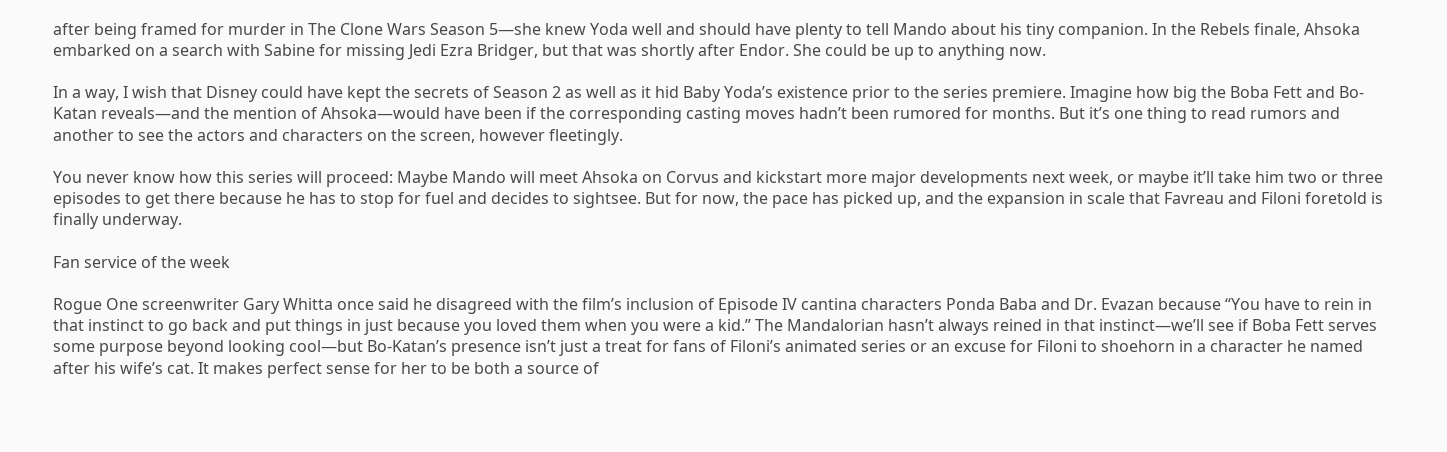after being framed for murder in The Clone Wars Season 5—she knew Yoda well and should have plenty to tell Mando about his tiny companion. In the Rebels finale, Ahsoka embarked on a search with Sabine for missing Jedi Ezra Bridger, but that was shortly after Endor. She could be up to anything now.

In a way, I wish that Disney could have kept the secrets of Season 2 as well as it hid Baby Yoda’s existence prior to the series premiere. Imagine how big the Boba Fett and Bo-Katan reveals—and the mention of Ahsoka—would have been if the corresponding casting moves hadn’t been rumored for months. But it’s one thing to read rumors and another to see the actors and characters on the screen, however fleetingly.

You never know how this series will proceed: Maybe Mando will meet Ahsoka on Corvus and kickstart more major developments next week, or maybe it’ll take him two or three episodes to get there because he has to stop for fuel and decides to sightsee. But for now, the pace has picked up, and the expansion in scale that Favreau and Filoni foretold is finally underway.

Fan service of the week

Rogue One screenwriter Gary Whitta once said he disagreed with the film’s inclusion of Episode IV cantina characters Ponda Baba and Dr. Evazan because “You have to rein in that instinct to go back and put things in just because you loved them when you were a kid.” The Mandalorian hasn’t always reined in that instinct—we’ll see if Boba Fett serves some purpose beyond looking cool—but Bo-Katan’s presence isn’t just a treat for fans of Filoni’s animated series or an excuse for Filoni to shoehorn in a character he named after his wife’s cat. It makes perfect sense for her to be both a source of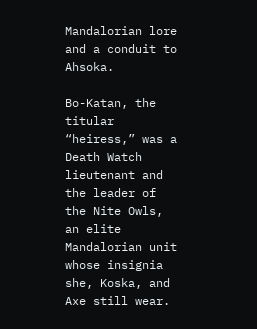Mandalorian lore and a conduit to Ahsoka.

Bo-Katan, the titular “heiress,” was a Death Watch lieutenant and the leader of the Nite Owls, an elite Mandalorian unit whose insignia she, Koska, and Axe still wear.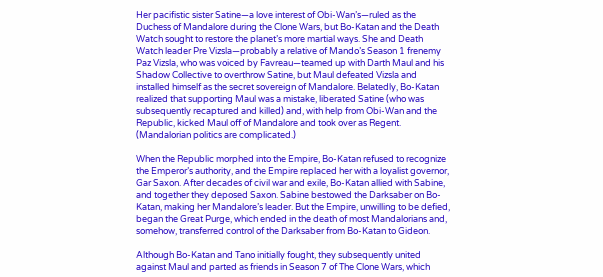Her pacifistic sister Satine—a love interest of Obi-Wan’s—ruled as the Duchess of Mandalore during the Clone Wars, but Bo-Katan and the Death Watch sought to restore the planet’s more martial ways. She and Death Watch leader Pre Vizsla—probably a relative of Mando’s Season 1 frenemy Paz Vizsla, who was voiced by Favreau—teamed up with Darth Maul and his Shadow Collective to overthrow Satine, but Maul defeated Vizsla and installed himself as the secret sovereign of Mandalore. Belatedly, Bo-Katan realized that supporting Maul was a mistake, liberated Satine (who was subsequently recaptured and killed) and, with help from Obi-Wan and the Republic, kicked Maul off of Mandalore and took over as Regent. (Mandalorian politics are complicated.)

When the Republic morphed into the Empire, Bo-Katan refused to recognize the Emperor’s authority, and the Empire replaced her with a loyalist governor, Gar Saxon. After decades of civil war and exile, Bo-Katan allied with Sabine, and together they deposed Saxon. Sabine bestowed the Darksaber on Bo-Katan, making her Mandalore’s leader. But the Empire, unwilling to be defied, began the Great Purge, which ended in the death of most Mandalorians and, somehow, transferred control of the Darksaber from Bo-Katan to Gideon.

Although Bo-Katan and Tano initially fought, they subsequently united against Maul and parted as friends in Season 7 of The Clone Wars, which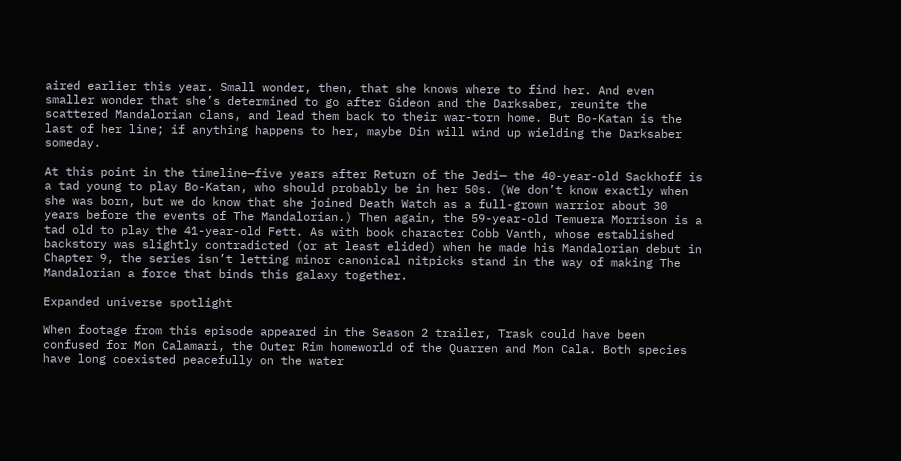aired earlier this year. Small wonder, then, that she knows where to find her. And even smaller wonder that she’s determined to go after Gideon and the Darksaber, reunite the scattered Mandalorian clans, and lead them back to their war-torn home. But Bo-Katan is the last of her line; if anything happens to her, maybe Din will wind up wielding the Darksaber someday.

At this point in the timeline—five years after Return of the Jedi— the 40-year-old Sackhoff is a tad young to play Bo-Katan, who should probably be in her 50s. (We don’t know exactly when she was born, but we do know that she joined Death Watch as a full-grown warrior about 30 years before the events of The Mandalorian.) Then again, the 59-year-old Temuera Morrison is a tad old to play the 41-year-old Fett. As with book character Cobb Vanth, whose established backstory was slightly contradicted (or at least elided) when he made his Mandalorian debut in Chapter 9, the series isn’t letting minor canonical nitpicks stand in the way of making The Mandalorian a force that binds this galaxy together.

Expanded universe spotlight

When footage from this episode appeared in the Season 2 trailer, Trask could have been confused for Mon Calamari, the Outer Rim homeworld of the Quarren and Mon Cala. Both species have long coexisted peacefully on the water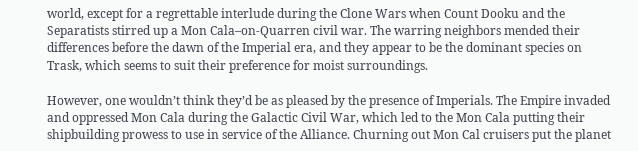world, except for a regrettable interlude during the Clone Wars when Count Dooku and the Separatists stirred up a Mon Cala–on-Quarren civil war. The warring neighbors mended their differences before the dawn of the Imperial era, and they appear to be the dominant species on Trask, which seems to suit their preference for moist surroundings.

However, one wouldn’t think they’d be as pleased by the presence of Imperials. The Empire invaded and oppressed Mon Cala during the Galactic Civil War, which led to the Mon Cala putting their shipbuilding prowess to use in service of the Alliance. Churning out Mon Cal cruisers put the planet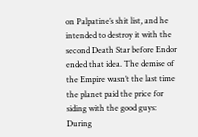on Palpatine’s shit list, and he intended to destroy it with the second Death Star before Endor ended that idea. The demise of the Empire wasn’t the last time the planet paid the price for siding with the good guys: During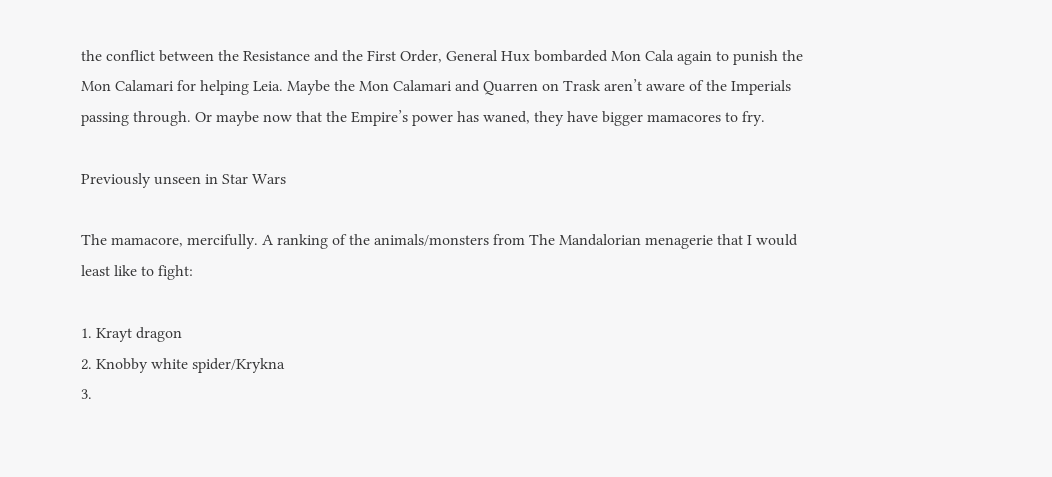the conflict between the Resistance and the First Order, General Hux bombarded Mon Cala again to punish the Mon Calamari for helping Leia. Maybe the Mon Calamari and Quarren on Trask aren’t aware of the Imperials passing through. Or maybe now that the Empire’s power has waned, they have bigger mamacores to fry.

Previously unseen in Star Wars

The mamacore, mercifully. A ranking of the animals/monsters from The Mandalorian menagerie that I would least like to fight:

1. Krayt dragon
2. Knobby white spider/Krykna
3.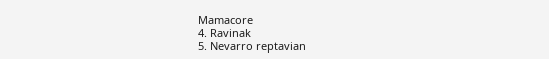Mamacore
4. Ravinak
5. Nevarro reptavian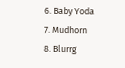6. Baby Yoda
7. Mudhorn
8. Blurrg